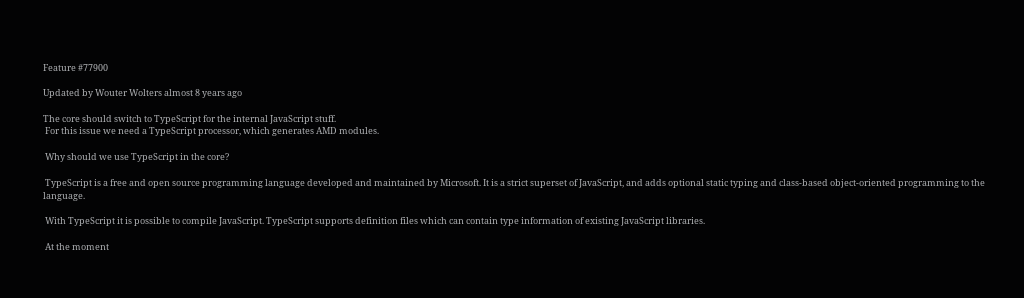Feature #77900

Updated by Wouter Wolters almost 8 years ago

The core should switch to TypeScript for the internal JavaScript stuff.
 For this issue we need a TypeScript processor, which generates AMD modules.

 Why should we use TypeScript in the core?

 TypeScript is a free and open source programming language developed and maintained by Microsoft. It is a strict superset of JavaScript, and adds optional static typing and class-based object-oriented programming to the language.

 With TypeScript it is possible to compile JavaScript. TypeScript supports definition files which can contain type information of existing JavaScript libraries.

 At the moment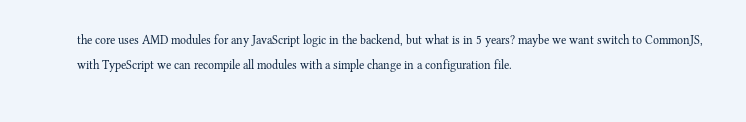the core uses AMD modules for any JavaScript logic in the backend, but what is in 5 years? maybe we want switch to CommonJS, with TypeScript we can recompile all modules with a simple change in a configuration file.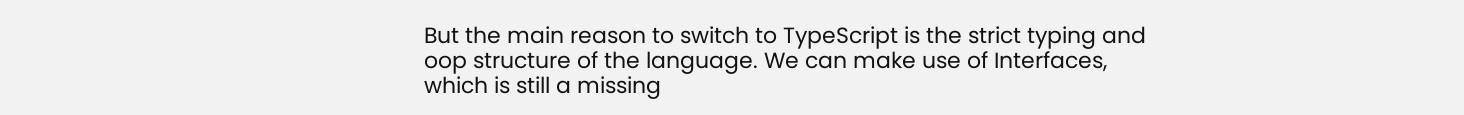But the main reason to switch to TypeScript is the strict typing and oop structure of the language. We can make use of Interfaces, which is still a missing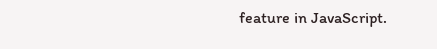feature in JavaScript.